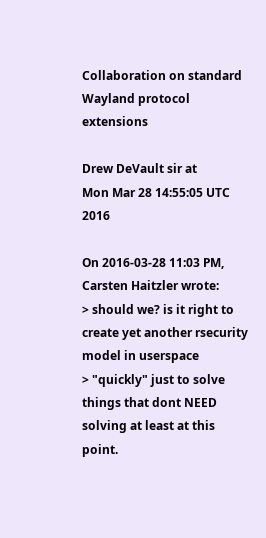Collaboration on standard Wayland protocol extensions

Drew DeVault sir at
Mon Mar 28 14:55:05 UTC 2016

On 2016-03-28 11:03 PM, Carsten Haitzler wrote:
> should we? is it right to create yet another rsecurity model in userspace
> "quickly" just to solve things that dont NEED solving at least at this point.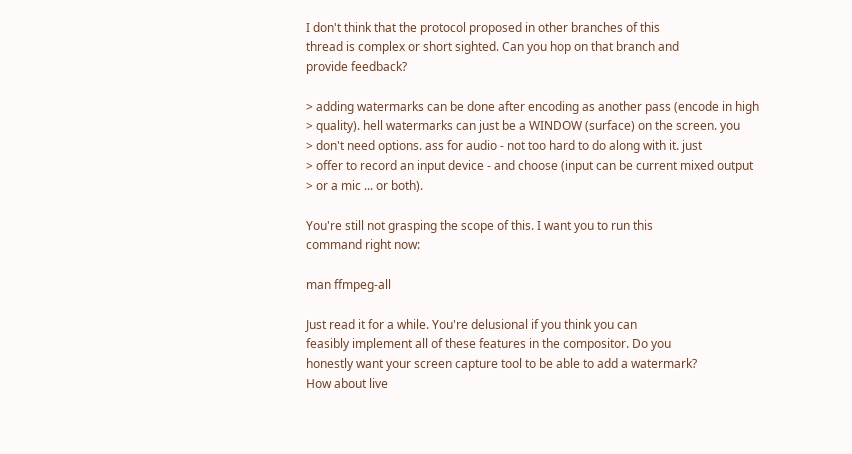I don't think that the protocol proposed in other branches of this
thread is complex or short sighted. Can you hop on that branch and
provide feedback?

> adding watermarks can be done after encoding as another pass (encode in high
> quality). hell watermarks can just be a WINDOW (surface) on the screen. you
> don't need options. ass for audio - not too hard to do along with it. just
> offer to record an input device - and choose (input can be current mixed output
> or a mic ... or both).

You're still not grasping the scope of this. I want you to run this
command right now:

man ffmpeg-all

Just read it for a while. You're delusional if you think you can
feasibly implement all of these features in the compositor. Do you
honestly want your screen capture tool to be able to add a watermark?
How about live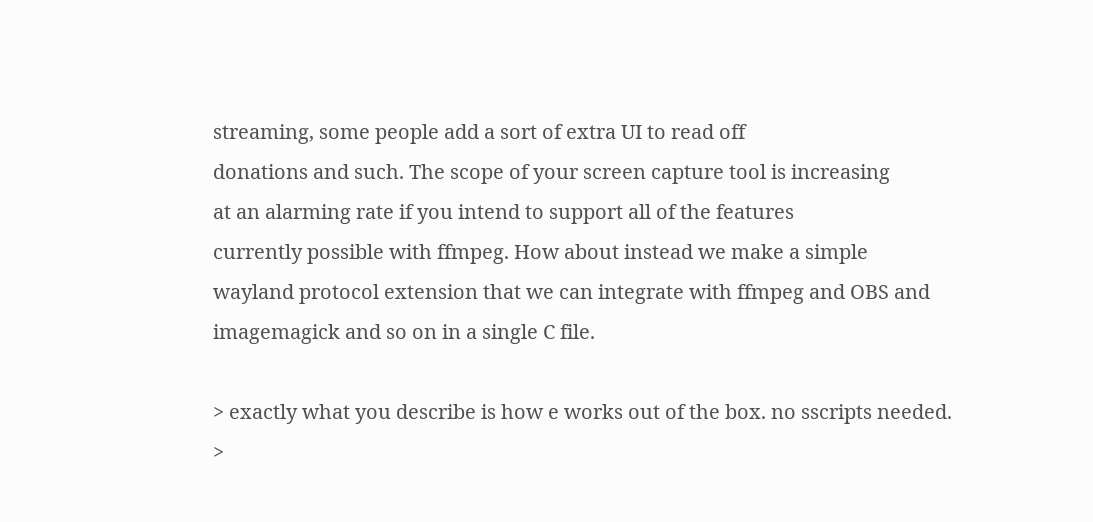streaming, some people add a sort of extra UI to read off
donations and such. The scope of your screen capture tool is increasing
at an alarming rate if you intend to support all of the features
currently possible with ffmpeg. How about instead we make a simple
wayland protocol extension that we can integrate with ffmpeg and OBS and
imagemagick and so on in a single C file.

> exactly what you describe is how e works out of the box. no sscripts needed.
>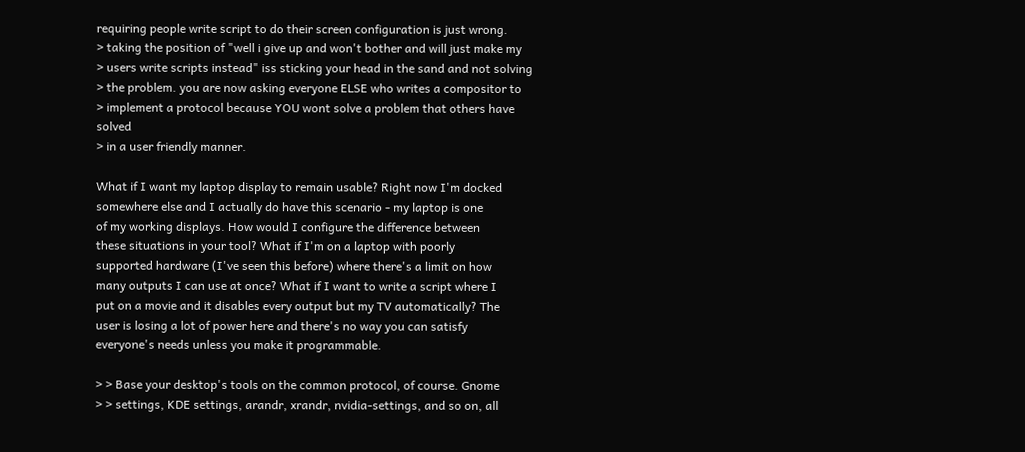requiring people write script to do their screen configuration is just wrong.
> taking the position of "well i give up and won't bother and will just make my
> users write scripts instead" iss sticking your head in the sand and not solving
> the problem. you are now asking everyone ELSE who writes a compositor to
> implement a protocol because YOU wont solve a problem that others have solved
> in a user friendly manner.

What if I want my laptop display to remain usable? Right now I'm docked
somewhere else and I actually do have this scenario - my laptop is one
of my working displays. How would I configure the difference between
these situations in your tool? What if I'm on a laptop with poorly
supported hardware (I've seen this before) where there's a limit on how
many outputs I can use at once? What if I want to write a script where I
put on a movie and it disables every output but my TV automatically? The
user is losing a lot of power here and there's no way you can satisfy
everyone's needs unless you make it programmable.

> > Base your desktop's tools on the common protocol, of course. Gnome
> > settings, KDE settings, arandr, xrandr, nvidia-settings, and so on, all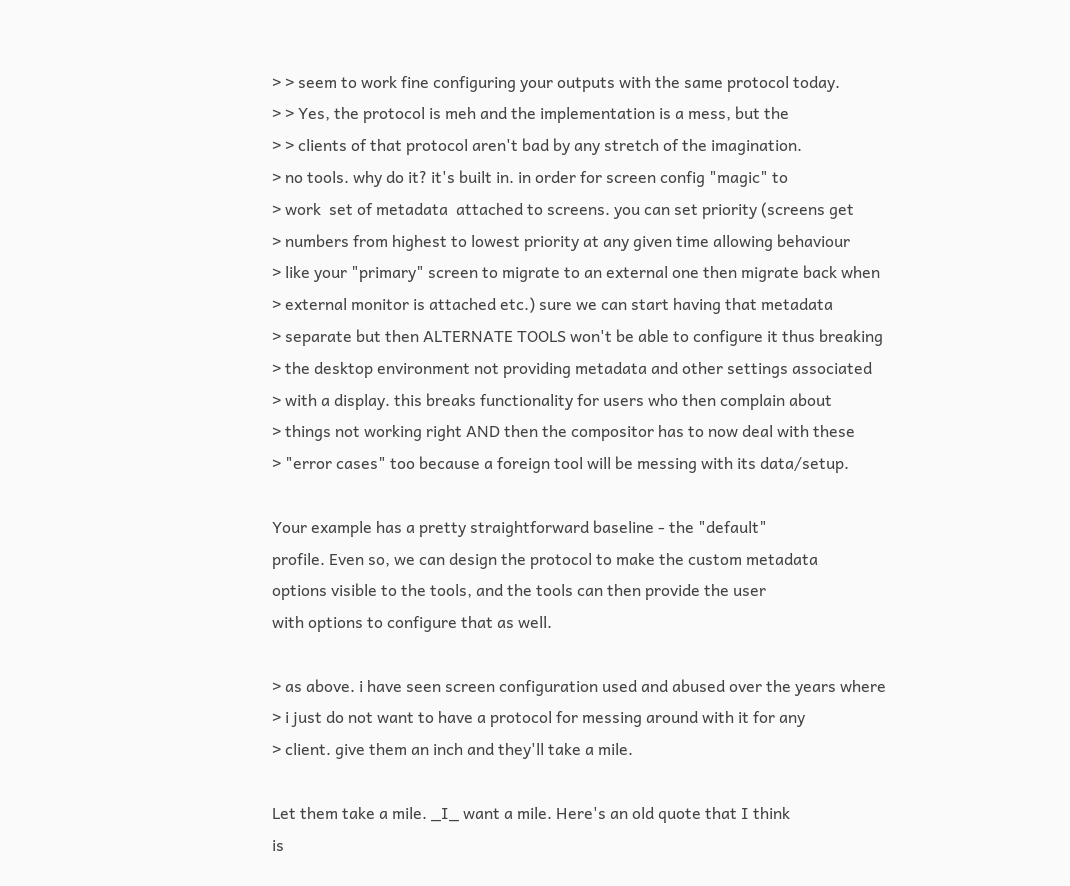> > seem to work fine configuring your outputs with the same protocol today.
> > Yes, the protocol is meh and the implementation is a mess, but the
> > clients of that protocol aren't bad by any stretch of the imagination.
> no tools. why do it? it's built in. in order for screen config "magic" to
> work  set of metadata  attached to screens. you can set priority (screens get
> numbers from highest to lowest priority at any given time allowing behaviour
> like your "primary" screen to migrate to an external one then migrate back when
> external monitor is attached etc.) sure we can start having that metadata
> separate but then ALTERNATE TOOLS won't be able to configure it thus breaking
> the desktop environment not providing metadata and other settings associated
> with a display. this breaks functionality for users who then complain about
> things not working right AND then the compositor has to now deal with these
> "error cases" too because a foreign tool will be messing with its data/setup.

Your example has a pretty straightforward baseline - the "default"
profile. Even so, we can design the protocol to make the custom metadata
options visible to the tools, and the tools can then provide the user
with options to configure that as well.

> as above. i have seen screen configuration used and abused over the years where
> i just do not want to have a protocol for messing around with it for any
> client. give them an inch and they'll take a mile.

Let them take a mile. _I_ want a mile. Here's an old quote that I think
is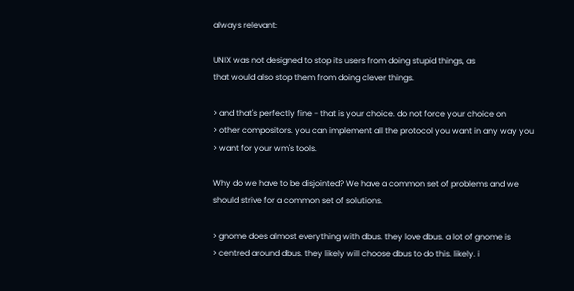always relevant:

UNIX was not designed to stop its users from doing stupid things, as
that would also stop them from doing clever things.

> and that's perfectly fine - that is your choice. do not force your choice on
> other compositors. you can implement all the protocol you want in any way you
> want for your wm's tools.

Why do we have to be disjointed? We have a common set of problems and we
should strive for a common set of solutions.

> gnome does almost everything with dbus. they love dbus. a lot of gnome is
> centred around dbus. they likely will choose dbus to do this. likely. i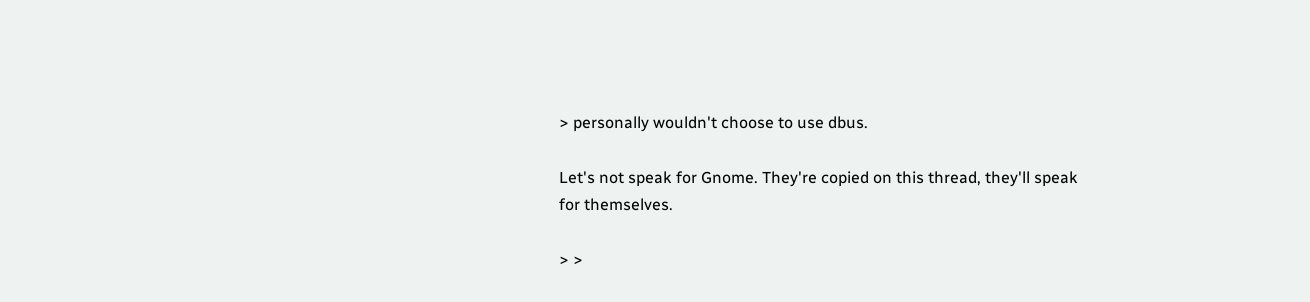> personally wouldn't choose to use dbus.

Let's not speak for Gnome. They're copied on this thread, they'll speak
for themselves.

> >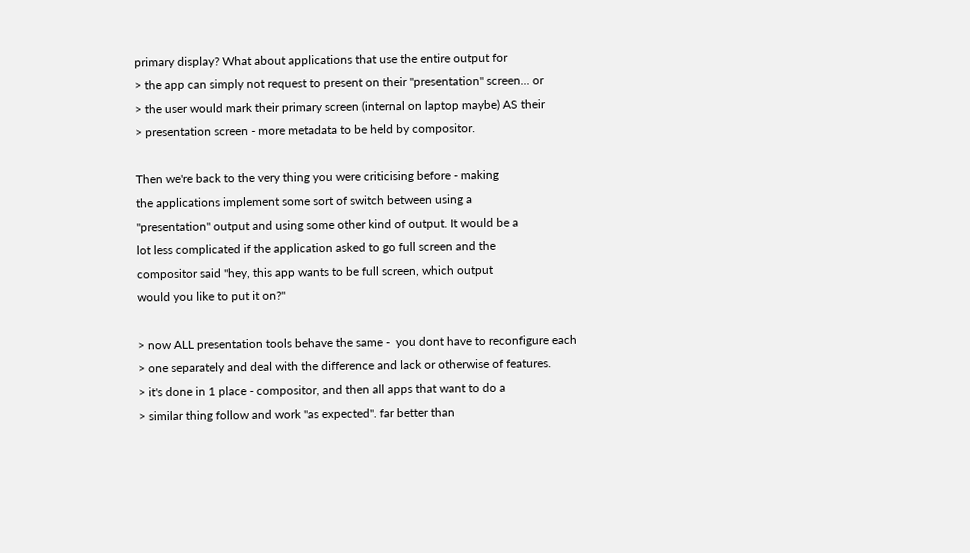primary display? What about applications that use the entire output for
> the app can simply not request to present on their "presentation" screen... or
> the user would mark their primary screen (internal on laptop maybe) AS their
> presentation screen - more metadata to be held by compositor.

Then we're back to the very thing you were criticising before - making
the applications implement some sort of switch between using a
"presentation" output and using some other kind of output. It would be a
lot less complicated if the application asked to go full screen and the
compositor said "hey, this app wants to be full screen, which output
would you like to put it on?"

> now ALL presentation tools behave the same -  you dont have to reconfigure each
> one separately and deal with the difference and lack or otherwise of features.
> it's done in 1 place - compositor, and then all apps that want to do a
> similar thing follow and work "as expected". far better than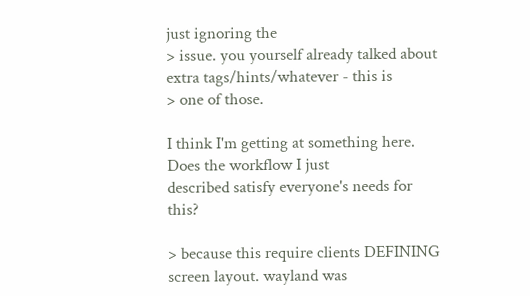just ignoring the
> issue. you yourself already talked about extra tags/hints/whatever - this is
> one of those.

I think I'm getting at something here. Does the workflow I just
described satisfy everyone's needs for this?

> because this require clients DEFINING screen layout. wayland was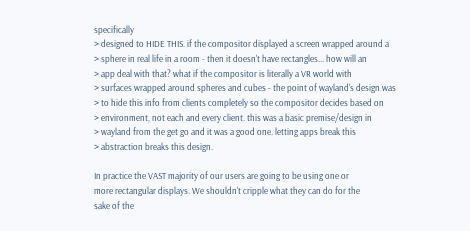specifically
> designed to HIDE THIS. if the compositor displayed a screen wrapped around a
> sphere in real life in a room - then it doesn't have rectangles... how will an
> app deal with that? what if the compositor is literally a VR world with
> surfaces wrapped around spheres and cubes - the point of wayland's design was
> to hide this info from clients completely so the compositor decides based on
> environment, not each and every client. this was a basic premise/design in
> wayland from the get go and it was a good one. letting apps break this
> abstraction breaks this design.

In practice the VAST majority of our users are going to be using one or
more rectangular displays. We shouldn't cripple what they can do for the
sake of the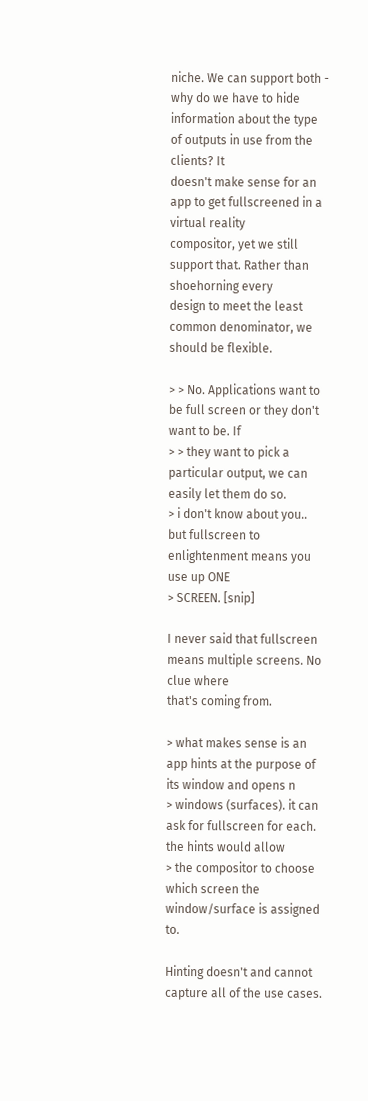niche. We can support both - why do we have to hide
information about the type of outputs in use from the clients? It
doesn't make sense for an app to get fullscreened in a virtual reality
compositor, yet we still support that. Rather than shoehorning every
design to meet the least common denominator, we should be flexible.

> > No. Applications want to be full screen or they don't want to be. If
> > they want to pick a particular output, we can easily let them do so.
> i don't know about you.. but fullscreen to enlightenment means you use up ONE
> SCREEN. [snip]

I never said that fullscreen means multiple screens. No clue where
that's coming from.

> what makes sense is an app hints at the purpose of its window and opens n
> windows (surfaces). it can ask for fullscreen for each. the hints would allow
> the compositor to choose which screen the window/surface is assigned to.

Hinting doesn't and cannot capture all of the use cases.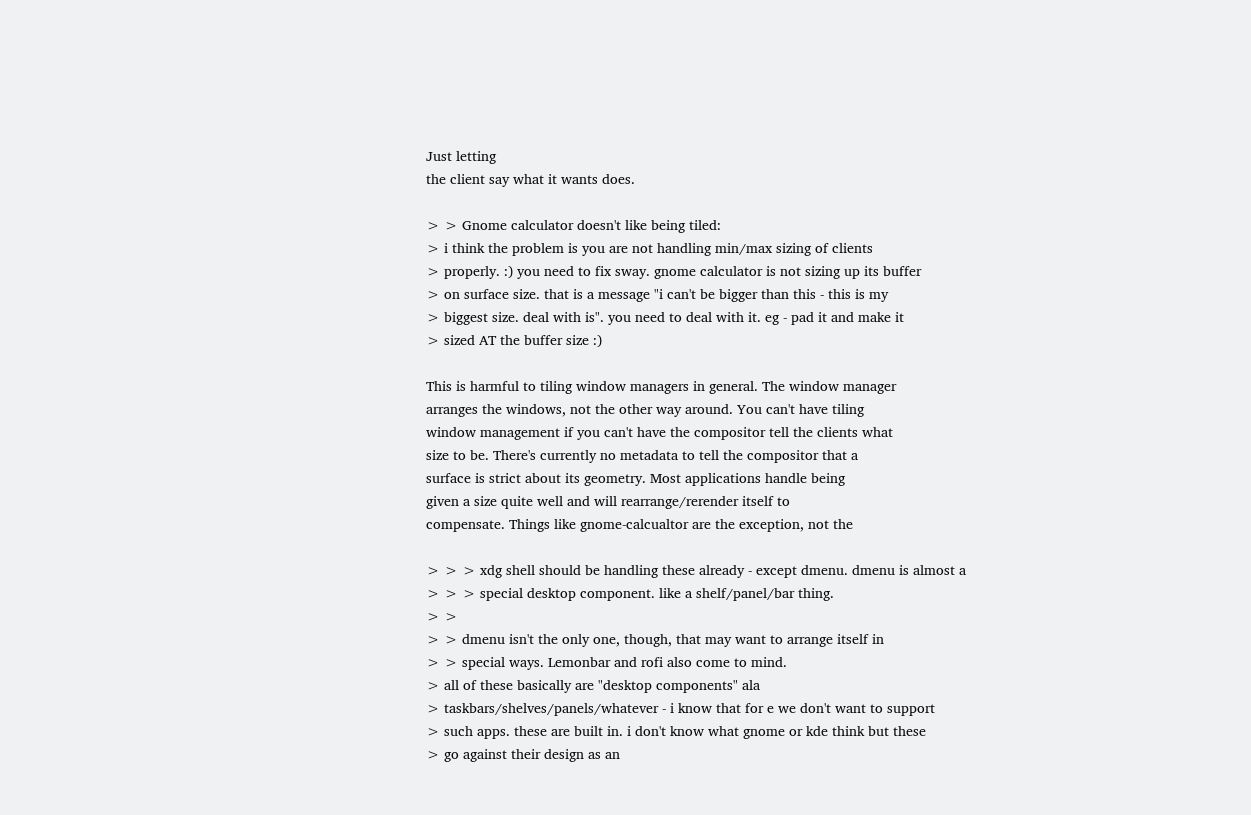Just letting
the client say what it wants does.

> > Gnome calculator doesn't like being tiled:
> i think the problem is you are not handling min/max sizing of clients
> properly. :) you need to fix sway. gnome calculator is not sizing up its buffer
> on surface size. that is a message "i can't be bigger than this - this is my
> biggest size. deal with is". you need to deal with it. eg - pad it and make it
> sized AT the buffer size :)

This is harmful to tiling window managers in general. The window manager
arranges the windows, not the other way around. You can't have tiling
window management if you can't have the compositor tell the clients what
size to be. There's currently no metadata to tell the compositor that a
surface is strict about its geometry. Most applications handle being
given a size quite well and will rearrange/rerender itself to
compensate. Things like gnome-calcualtor are the exception, not the

> > > xdg shell should be handling these already - except dmenu. dmenu is almost a
> > > special desktop component. like a shelf/panel/bar thing.
> >
> > dmenu isn't the only one, though, that may want to arrange itself in
> > special ways. Lemonbar and rofi also come to mind.
> all of these basically are "desktop components" ala
> taskbars/shelves/panels/whatever - i know that for e we don't want to support
> such apps. these are built in. i don't know what gnome or kde think but these
> go against their design as an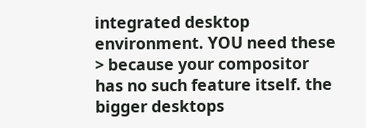integrated desktop environment. YOU need these
> because your compositor has no such feature itself. the bigger desktops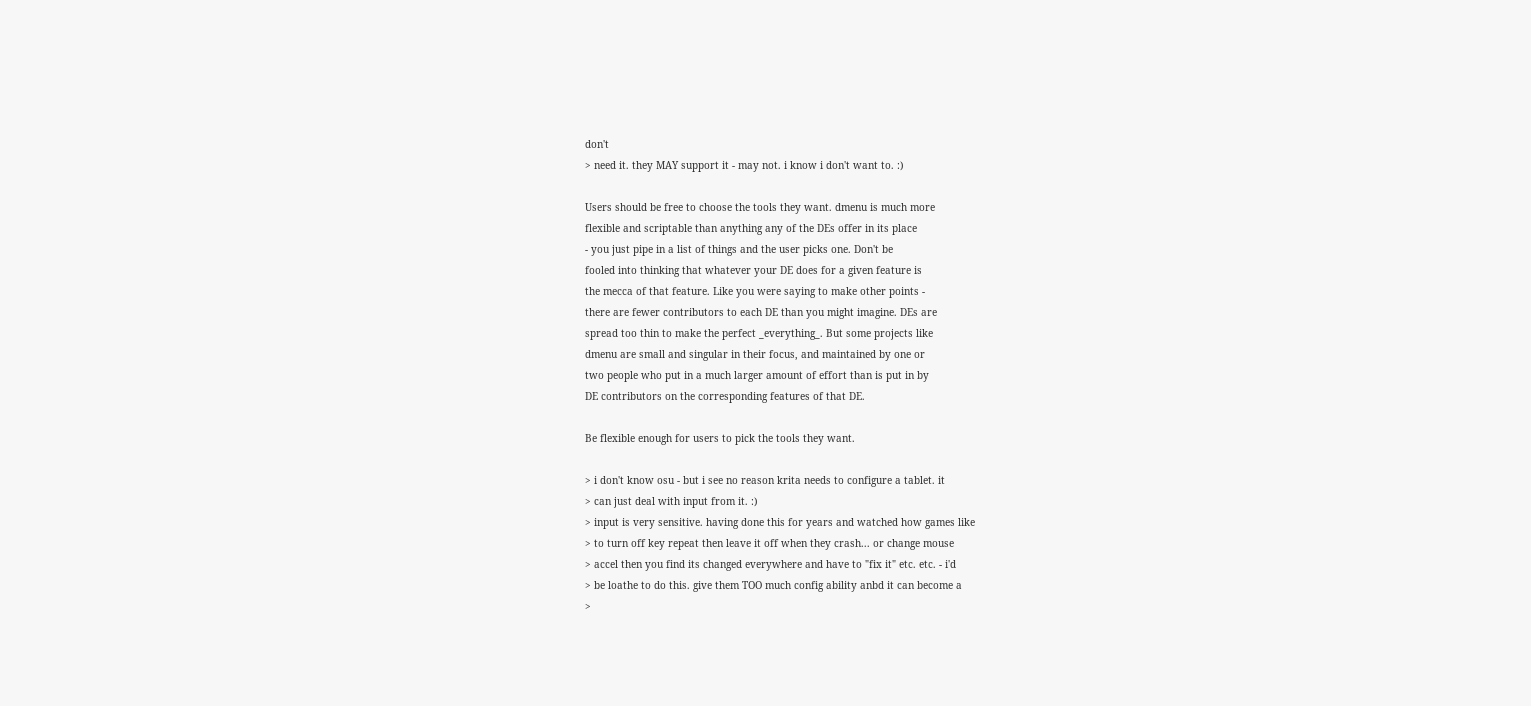don't
> need it. they MAY support it - may not. i know i don't want to. :)

Users should be free to choose the tools they want. dmenu is much more
flexible and scriptable than anything any of the DEs offer in its place
- you just pipe in a list of things and the user picks one. Don't be
fooled into thinking that whatever your DE does for a given feature is
the mecca of that feature. Like you were saying to make other points -
there are fewer contributors to each DE than you might imagine. DEs are
spread too thin to make the perfect _everything_. But some projects like
dmenu are small and singular in their focus, and maintained by one or
two people who put in a much larger amount of effort than is put in by
DE contributors on the corresponding features of that DE.

Be flexible enough for users to pick the tools they want.

> i don't know osu - but i see no reason krita needs to configure a tablet. it
> can just deal with input from it. :)
> input is very sensitive. having done this for years and watched how games like
> to turn off key repeat then leave it off when they crash... or change mouse
> accel then you find its changed everywhere and have to "fix it" etc. etc. - i'd
> be loathe to do this. give them TOO much config ability anbd it can become a
>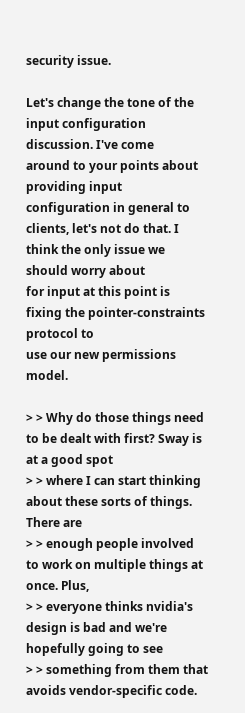security issue.

Let's change the tone of the input configuration discussion. I've come
around to your points about providing input configuration in general to
clients, let's not do that. I think the only issue we should worry about
for input at this point is fixing the pointer-constraints protocol to
use our new permissions model.

> > Why do those things need to be dealt with first? Sway is at a good spot
> > where I can start thinking about these sorts of things. There are
> > enough people involved to work on multiple things at once. Plus,
> > everyone thinks nvidia's design is bad and we're hopefully going to see
> > something from them that avoids vendor-specific code.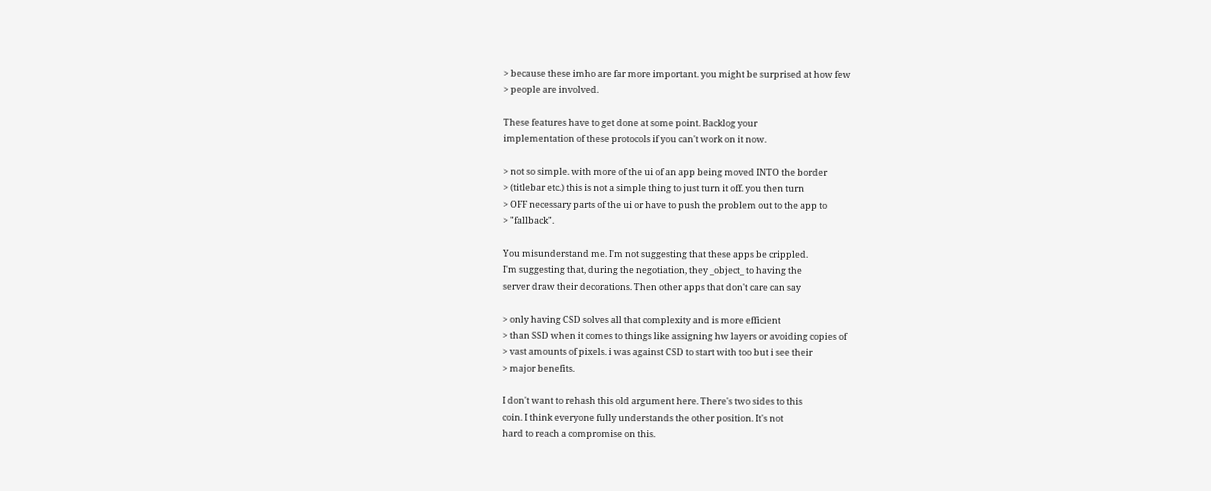> because these imho are far more important. you might be surprised at how few
> people are involved.

These features have to get done at some point. Backlog your
implementation of these protocols if you can't work on it now.

> not so simple. with more of the ui of an app being moved INTO the border
> (titlebar etc.) this is not a simple thing to just turn it off. you then turn
> OFF necessary parts of the ui or have to push the problem out to the app to
> "fallback".

You misunderstand me. I'm not suggesting that these apps be crippled.
I'm suggesting that, during the negotiation, they _object_ to having the
server draw their decorations. Then other apps that don't care can say

> only having CSD solves all that complexity and is more efficient
> than SSD when it comes to things like assigning hw layers or avoiding copies of
> vast amounts of pixels. i was against CSD to start with too but i see their
> major benefits.

I don't want to rehash this old argument here. There's two sides to this
coin. I think everyone fully understands the other position. It's not
hard to reach a compromise on this.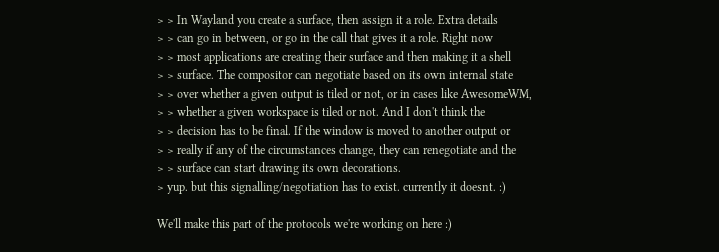> > In Wayland you create a surface, then assign it a role. Extra details
> > can go in between, or go in the call that gives it a role. Right now
> > most applications are creating their surface and then making it a shell
> > surface. The compositor can negotiate based on its own internal state
> > over whether a given output is tiled or not, or in cases like AwesomeWM,
> > whether a given workspace is tiled or not. And I don't think the
> > decision has to be final. If the window is moved to another output or
> > really if any of the circumstances change, they can renegotiate and the
> > surface can start drawing its own decorations.
> yup. but this signalling/negotiation has to exist. currently it doesnt. :)

We'll make this part of the protocols we're working on here :)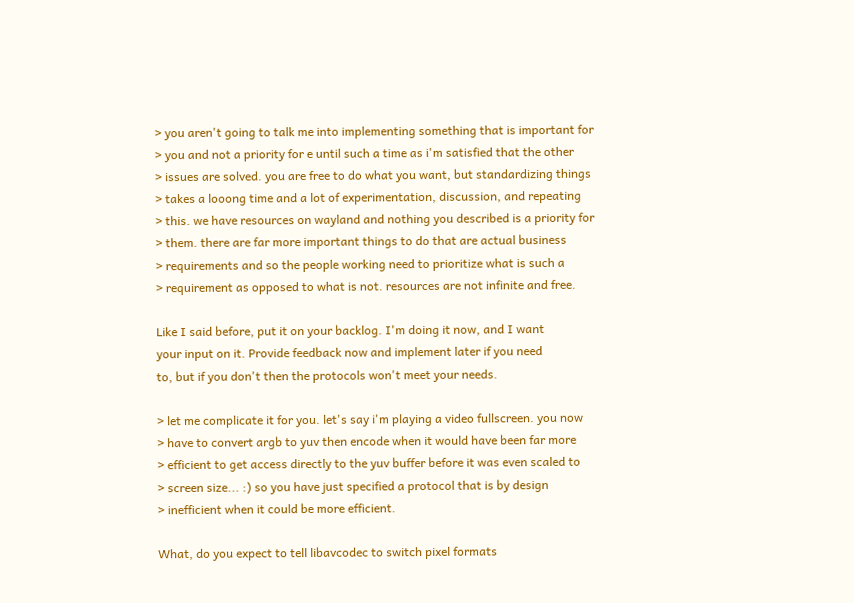> you aren't going to talk me into implementing something that is important for
> you and not a priority for e until such a time as i'm satisfied that the other
> issues are solved. you are free to do what you want, but standardizing things
> takes a looong time and a lot of experimentation, discussion, and repeating
> this. we have resources on wayland and nothing you described is a priority for
> them. there are far more important things to do that are actual business
> requirements and so the people working need to prioritize what is such a
> requirement as opposed to what is not. resources are not infinite and free.

Like I said before, put it on your backlog. I'm doing it now, and I want
your input on it. Provide feedback now and implement later if you need
to, but if you don't then the protocols won't meet your needs.

> let me complicate it for you. let's say i'm playing a video fullscreen. you now
> have to convert argb to yuv then encode when it would have been far more
> efficient to get access directly to the yuv buffer before it was even scaled to
> screen size... :) so you have just specified a protocol that is by design
> inefficient when it could be more efficient.

What, do you expect to tell libavcodec to switch pixel formats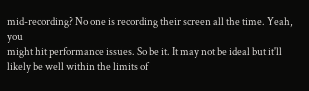mid-recording? No one is recording their screen all the time. Yeah, you
might hit performance issues. So be it. It may not be ideal but it'll
likely be well within the limits of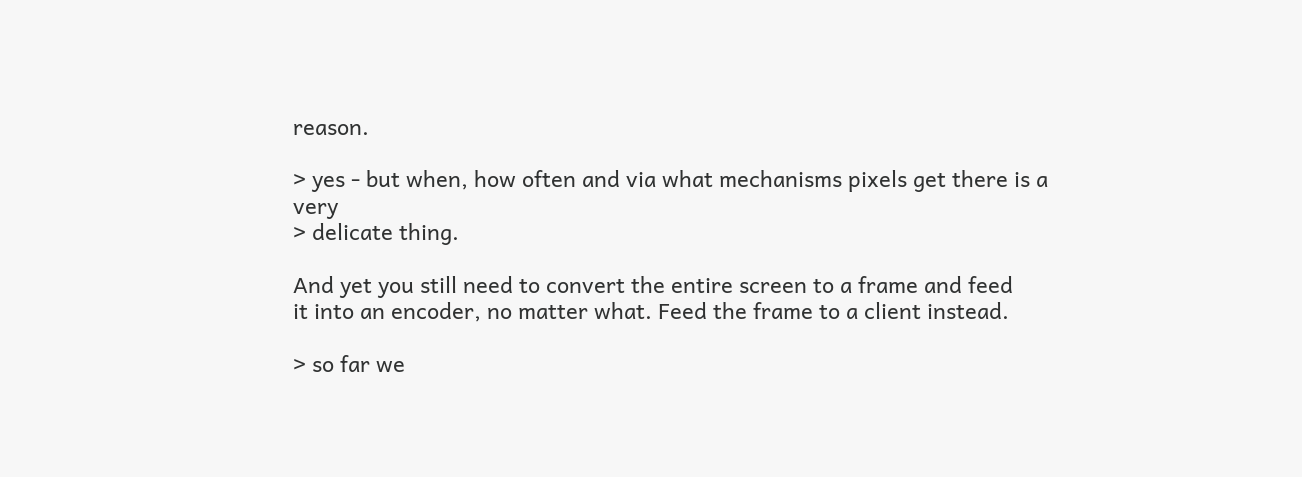reason.

> yes - but when, how often and via what mechanisms pixels get there is a very
> delicate thing.

And yet you still need to convert the entire screen to a frame and feed
it into an encoder, no matter what. Feed the frame to a client instead.

> so far we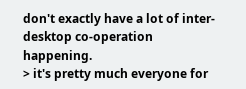don't exactly have a lot of inter-desktop co-operation happening.
> it's pretty much everyone for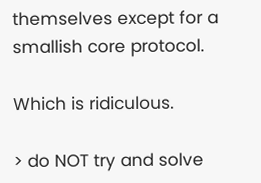themselves except for a smallish core protocol.

Which is ridiculous.

> do NOT try and solve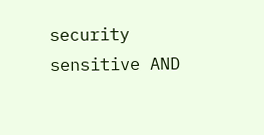security sensitive AND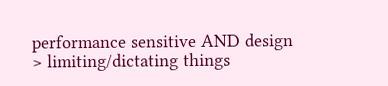performance sensitive AND design
> limiting/dictating things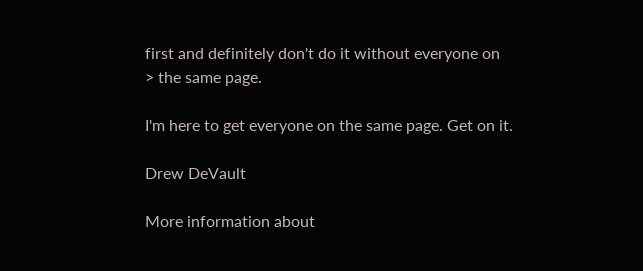first and definitely don't do it without everyone on
> the same page.

I'm here to get everyone on the same page. Get on it.

Drew DeVault

More information about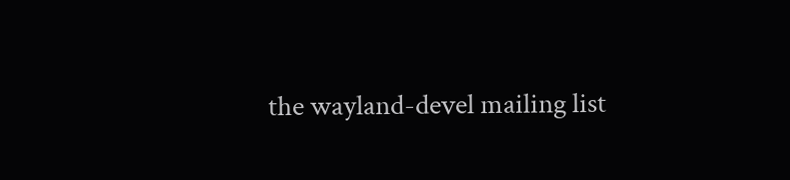the wayland-devel mailing list